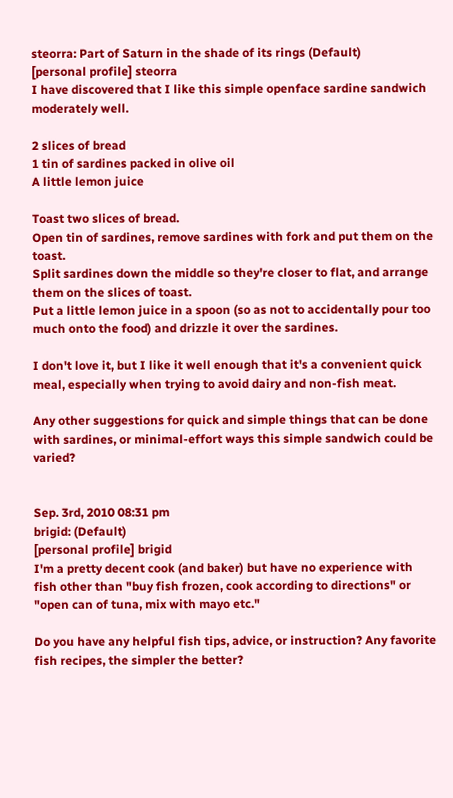steorra: Part of Saturn in the shade of its rings (Default)
[personal profile] steorra
I have discovered that I like this simple openface sardine sandwich moderately well.

2 slices of bread
1 tin of sardines packed in olive oil
A little lemon juice

Toast two slices of bread.
Open tin of sardines, remove sardines with fork and put them on the toast.
Split sardines down the middle so they're closer to flat, and arrange them on the slices of toast.
Put a little lemon juice in a spoon (so as not to accidentally pour too much onto the food) and drizzle it over the sardines.

I don't love it, but I like it well enough that it's a convenient quick meal, especially when trying to avoid dairy and non-fish meat.

Any other suggestions for quick and simple things that can be done with sardines, or minimal-effort ways this simple sandwich could be varied?


Sep. 3rd, 2010 08:31 pm
brigid: (Default)
[personal profile] brigid
I'm a pretty decent cook (and baker) but have no experience with fish other than "buy fish frozen, cook according to directions" or "open can of tuna, mix with mayo etc."

Do you have any helpful fish tips, advice, or instruction? Any favorite fish recipes, the simpler the better?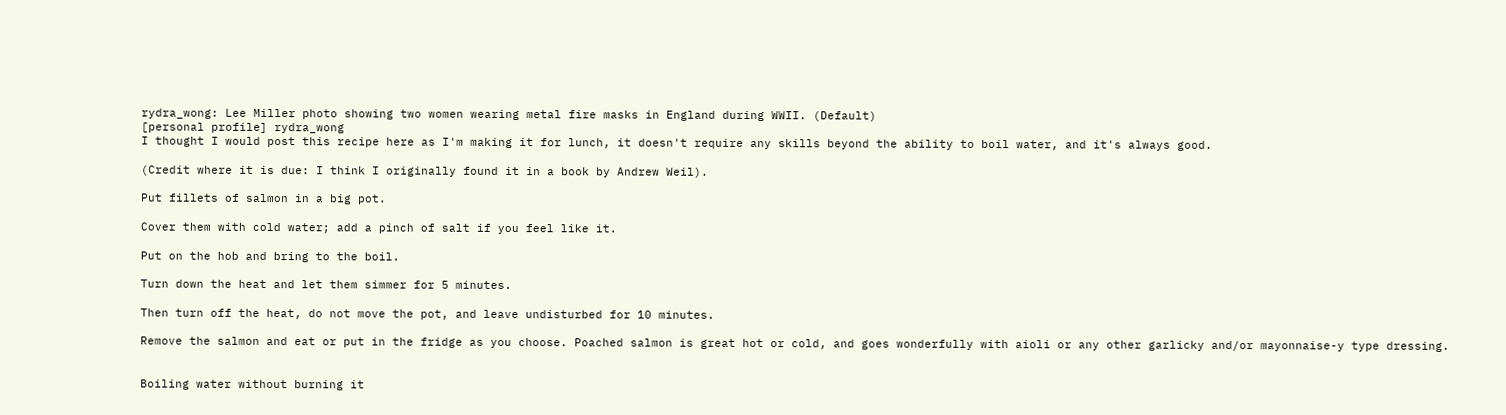rydra_wong: Lee Miller photo showing two women wearing metal fire masks in England during WWII. (Default)
[personal profile] rydra_wong
I thought I would post this recipe here as I'm making it for lunch, it doesn't require any skills beyond the ability to boil water, and it's always good.

(Credit where it is due: I think I originally found it in a book by Andrew Weil).

Put fillets of salmon in a big pot.

Cover them with cold water; add a pinch of salt if you feel like it.

Put on the hob and bring to the boil.

Turn down the heat and let them simmer for 5 minutes.

Then turn off the heat, do not move the pot, and leave undisturbed for 10 minutes.

Remove the salmon and eat or put in the fridge as you choose. Poached salmon is great hot or cold, and goes wonderfully with aioli or any other garlicky and/or mayonnaise-y type dressing.


Boiling water without burning it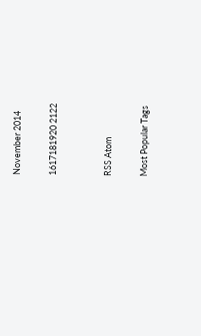November 2014

1617181920 2122


RSS Atom

Most Popular Tags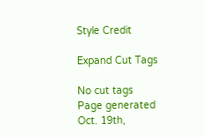Style Credit

Expand Cut Tags

No cut tags
Page generated Oct. 19th,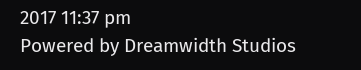2017 11:37 pm
Powered by Dreamwidth Studios